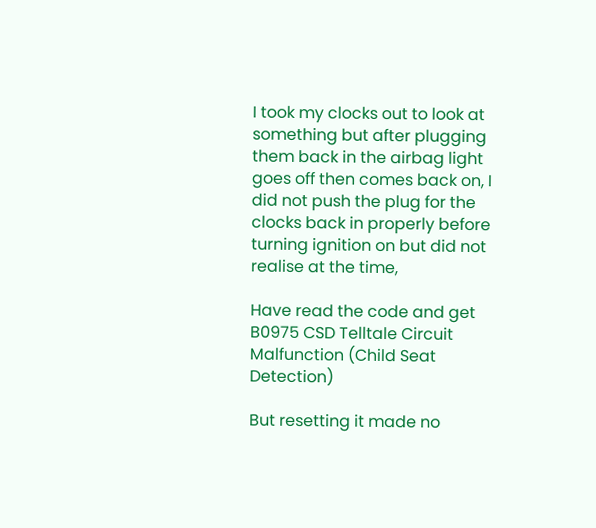I took my clocks out to look at something but after plugging them back in the airbag light goes off then comes back on, I did not push the plug for the clocks back in properly before turning ignition on but did not realise at the time,

Have read the code and get B0975 CSD Telltale Circuit Malfunction (Child Seat Detection)

But resetting it made no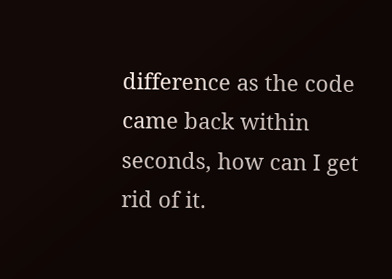difference as the code came back within seconds, how can I get rid of it.